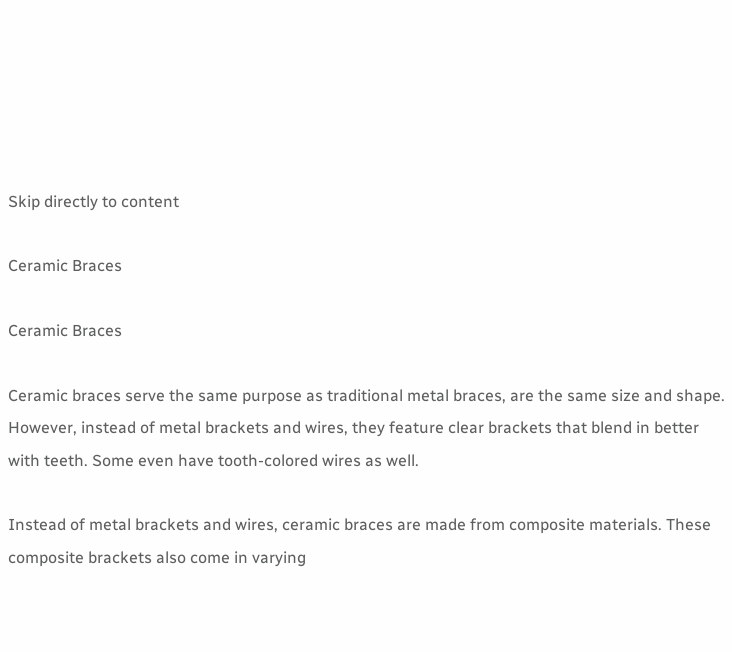Skip directly to content

Ceramic Braces

Ceramic Braces

Ceramic braces serve the same purpose as traditional metal braces, are the same size and shape. However, instead of metal brackets and wires, they feature clear brackets that blend in better with teeth. Some even have tooth-colored wires as well.

Instead of metal brackets and wires, ceramic braces are made from composite materials. These composite brackets also come in varying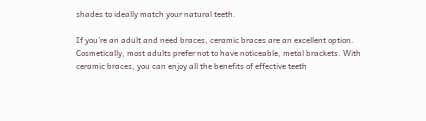shades to ideally match your natural teeth.

If you’re an adult and need braces, ceramic braces are an excellent option. Cosmetically, most adults prefer not to have noticeable, metal brackets. With ceramic braces, you can enjoy all the benefits of effective teeth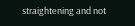straightening and not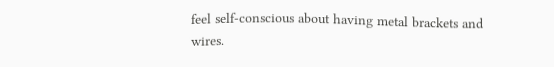feel self-conscious about having metal brackets and wires.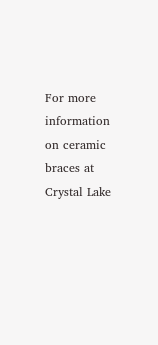For more information on ceramic braces at Crystal Lake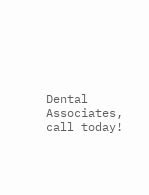Dental Associates, call today!